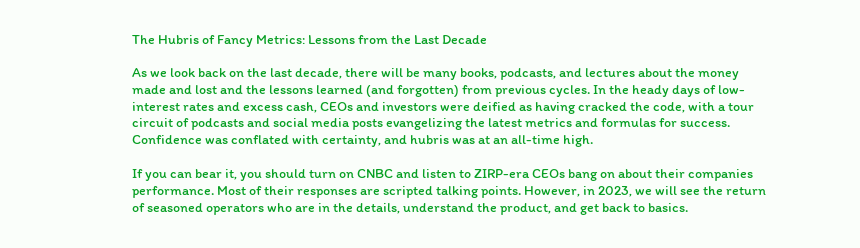The Hubris of Fancy Metrics: Lessons from the Last Decade

As we look back on the last decade, there will be many books, podcasts, and lectures about the money made and lost and the lessons learned (and forgotten) from previous cycles. In the heady days of low-interest rates and excess cash, CEOs and investors were deified as having cracked the code, with a tour circuit of podcasts and social media posts evangelizing the latest metrics and formulas for success. Confidence was conflated with certainty, and hubris was at an all-time high.

If you can bear it, you should turn on CNBC and listen to ZIRP-era CEOs bang on about their companies performance. Most of their responses are scripted talking points. However, in 2023, we will see the return of seasoned operators who are in the details, understand the product, and get back to basics.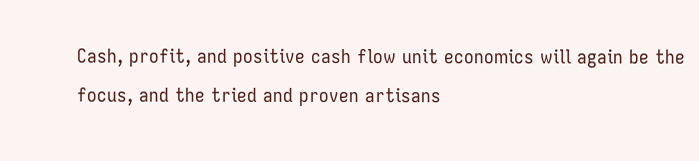Cash, profit, and positive cash flow unit economics will again be the focus, and the tried and proven artisans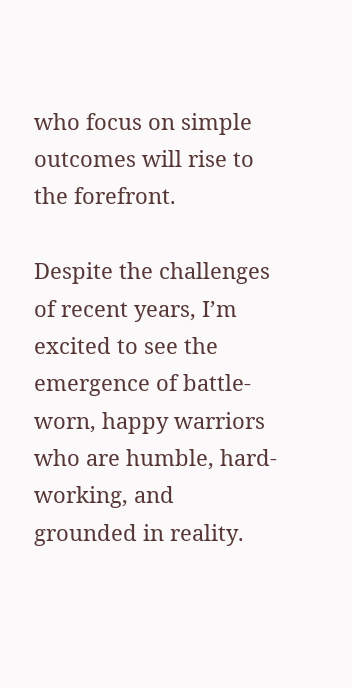who focus on simple outcomes will rise to the forefront.

Despite the challenges of recent years, I’m excited to see the emergence of battle-worn, happy warriors who are humble, hard-working, and grounded in reality.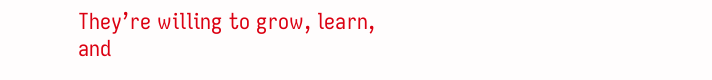They’re willing to grow, learn, and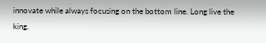innovate while always focusing on the bottom line. Long live the king.